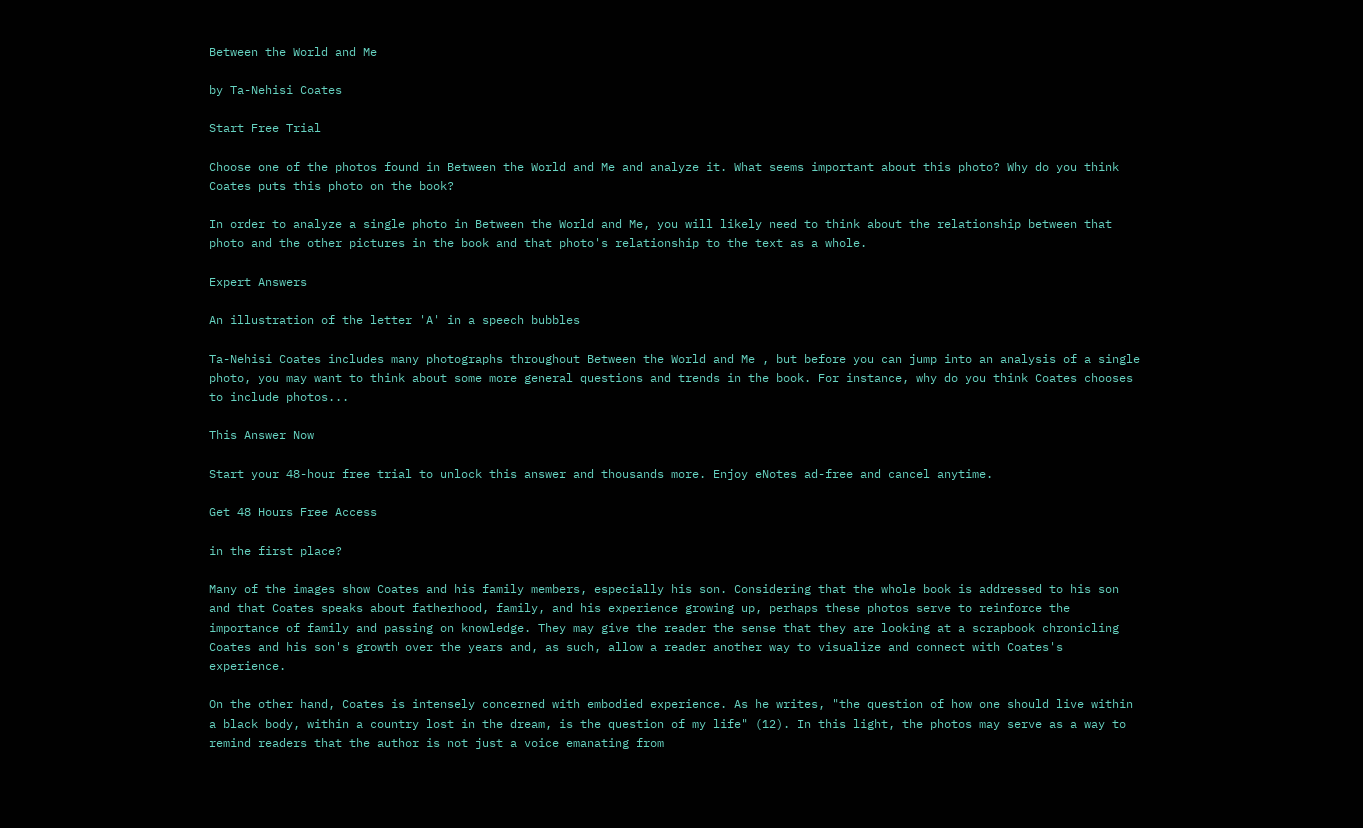Between the World and Me

by Ta-Nehisi Coates

Start Free Trial

Choose one of the photos found in Between the World and Me and analyze it. What seems important about this photo? Why do you think Coates puts this photo on the book?

In order to analyze a single photo in Between the World and Me, you will likely need to think about the relationship between that photo and the other pictures in the book and that photo's relationship to the text as a whole.

Expert Answers

An illustration of the letter 'A' in a speech bubbles

Ta-Nehisi Coates includes many photographs throughout Between the World and Me , but before you can jump into an analysis of a single photo, you may want to think about some more general questions and trends in the book. For instance, why do you think Coates chooses to include photos...

This Answer Now

Start your 48-hour free trial to unlock this answer and thousands more. Enjoy eNotes ad-free and cancel anytime.

Get 48 Hours Free Access

in the first place?

Many of the images show Coates and his family members, especially his son. Considering that the whole book is addressed to his son and that Coates speaks about fatherhood, family, and his experience growing up, perhaps these photos serve to reinforce the importance of family and passing on knowledge. They may give the reader the sense that they are looking at a scrapbook chronicling Coates and his son's growth over the years and, as such, allow a reader another way to visualize and connect with Coates's experience.

On the other hand, Coates is intensely concerned with embodied experience. As he writes, "the question of how one should live within a black body, within a country lost in the dream, is the question of my life" (12). In this light, the photos may serve as a way to remind readers that the author is not just a voice emanating from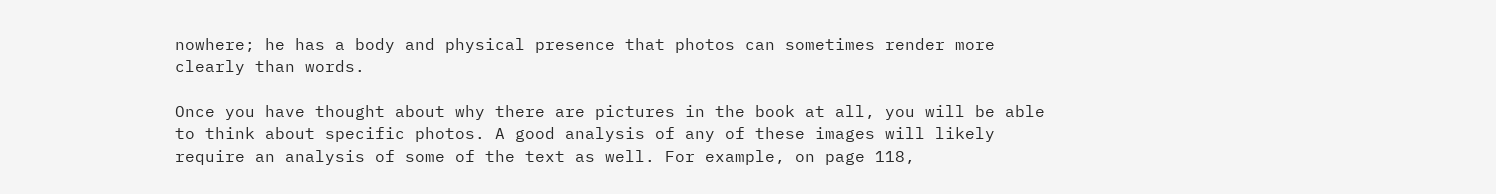nowhere; he has a body and physical presence that photos can sometimes render more clearly than words.

Once you have thought about why there are pictures in the book at all, you will be able to think about specific photos. A good analysis of any of these images will likely require an analysis of some of the text as well. For example, on page 118,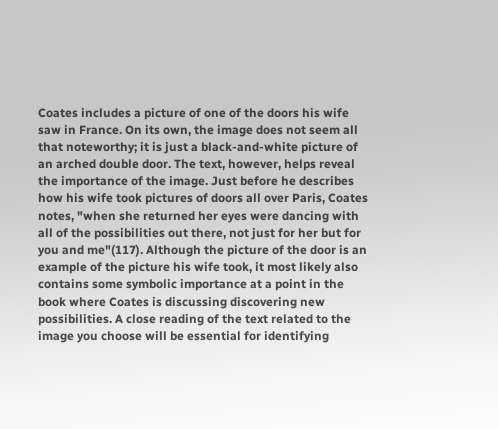Coates includes a picture of one of the doors his wife saw in France. On its own, the image does not seem all that noteworthy; it is just a black-and-white picture of an arched double door. The text, however, helps reveal the importance of the image. Just before he describes how his wife took pictures of doors all over Paris, Coates notes, "when she returned her eyes were dancing with all of the possibilities out there, not just for her but for you and me"(117). Although the picture of the door is an example of the picture his wife took, it most likely also contains some symbolic importance at a point in the book where Coates is discussing discovering new possibilities. A close reading of the text related to the image you choose will be essential for identifying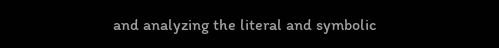and analyzing the literal and symbolic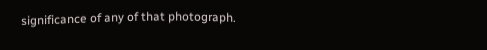significance of any of that photograph.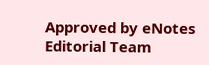Approved by eNotes Editorial Team